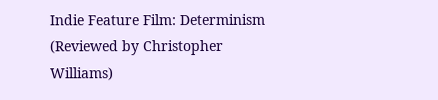Indie Feature Film: Determinism (Reviewed by Christopher Williams)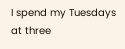I spend my Tuesdays at three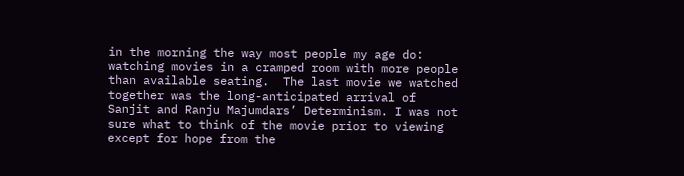in the morning the way most people my age do: watching movies in a cramped room with more people than available seating.  The last movie we watched together was the long-anticipated arrival of Sanjit and Ranju Majumdars’ Determinism. I was not sure what to think of the movie prior to viewing except for hope from the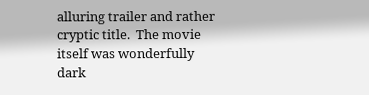alluring trailer and rather cryptic title.  The movie itself was wonderfully dark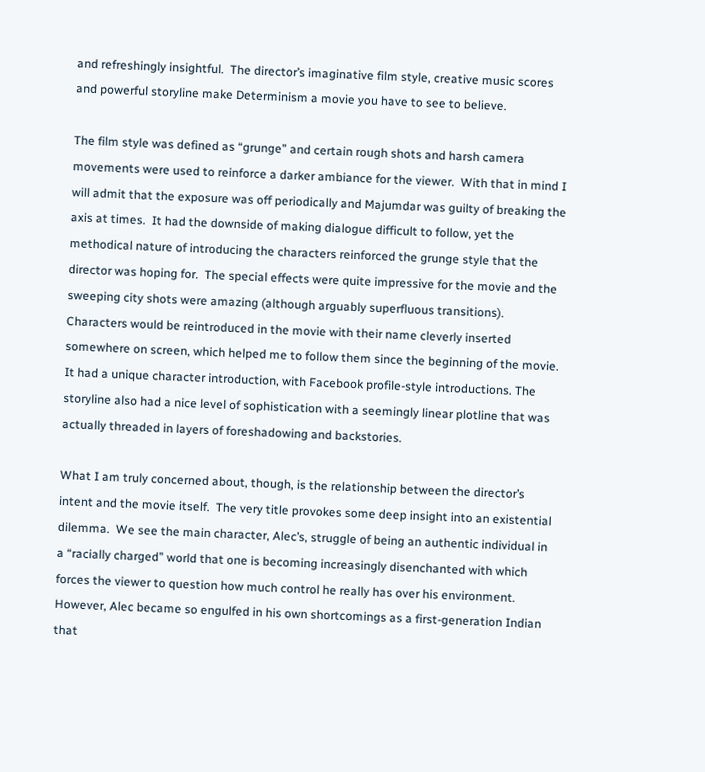and refreshingly insightful.  The director’s imaginative film style, creative music scores and powerful storyline make Determinism a movie you have to see to believe.

The film style was defined as “grunge” and certain rough shots and harsh camera movements were used to reinforce a darker ambiance for the viewer.  With that in mind I will admit that the exposure was off periodically and Majumdar was guilty of breaking the axis at times.  It had the downside of making dialogue difficult to follow, yet the methodical nature of introducing the characters reinforced the grunge style that the director was hoping for.  The special effects were quite impressive for the movie and the sweeping city shots were amazing (although arguably superfluous transitions).  Characters would be reintroduced in the movie with their name cleverly inserted somewhere on screen, which helped me to follow them since the beginning of the movie.  It had a unique character introduction, with Facebook profile-style introductions. The storyline also had a nice level of sophistication with a seemingly linear plotline that was actually threaded in layers of foreshadowing and backstories.

What I am truly concerned about, though, is the relationship between the director’s intent and the movie itself.  The very title provokes some deep insight into an existential dilemma.  We see the main character, Alec’s, struggle of being an authentic individual in a “racially charged” world that one is becoming increasingly disenchanted with which forces the viewer to question how much control he really has over his environment.  However, Alec became so engulfed in his own shortcomings as a first-generation Indian that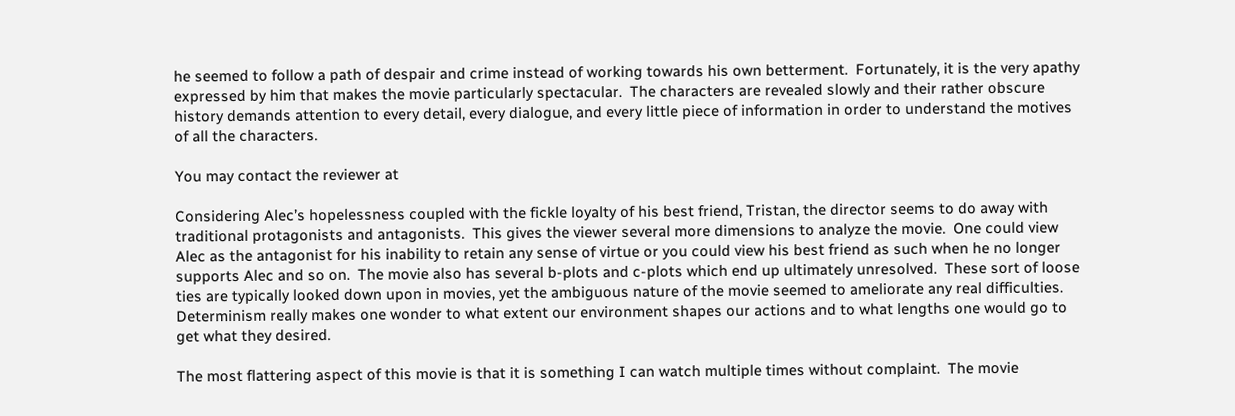he seemed to follow a path of despair and crime instead of working towards his own betterment.  Fortunately, it is the very apathy expressed by him that makes the movie particularly spectacular.  The characters are revealed slowly and their rather obscure history demands attention to every detail, every dialogue, and every little piece of information in order to understand the motives of all the characters.

You may contact the reviewer at

Considering Alec’s hopelessness coupled with the fickle loyalty of his best friend, Tristan, the director seems to do away with traditional protagonists and antagonists.  This gives the viewer several more dimensions to analyze the movie.  One could view Alec as the antagonist for his inability to retain any sense of virtue or you could view his best friend as such when he no longer supports Alec and so on.  The movie also has several b-plots and c-plots which end up ultimately unresolved.  These sort of loose ties are typically looked down upon in movies, yet the ambiguous nature of the movie seemed to ameliorate any real difficulties. Determinism really makes one wonder to what extent our environment shapes our actions and to what lengths one would go to get what they desired.

The most flattering aspect of this movie is that it is something I can watch multiple times without complaint.  The movie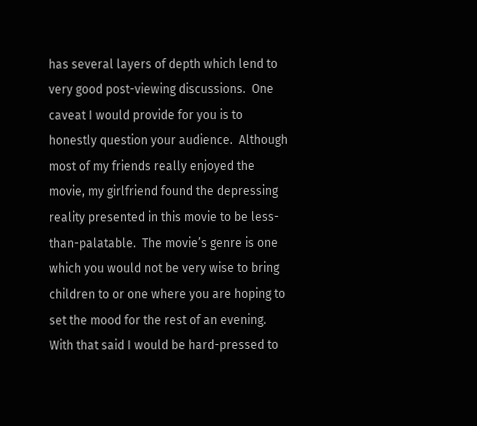has several layers of depth which lend to very good post-viewing discussions.  One caveat I would provide for you is to honestly question your audience.  Although most of my friends really enjoyed the movie, my girlfriend found the depressing reality presented in this movie to be less-than-palatable.  The movie’s genre is one which you would not be very wise to bring children to or one where you are hoping to set the mood for the rest of an evening.  With that said I would be hard-pressed to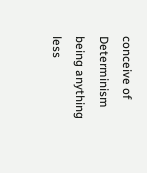conceive of Determinism being anything less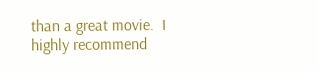than a great movie.  I highly recommend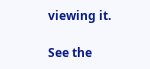viewing it.

See the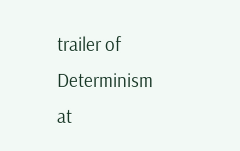trailer of Determinism at